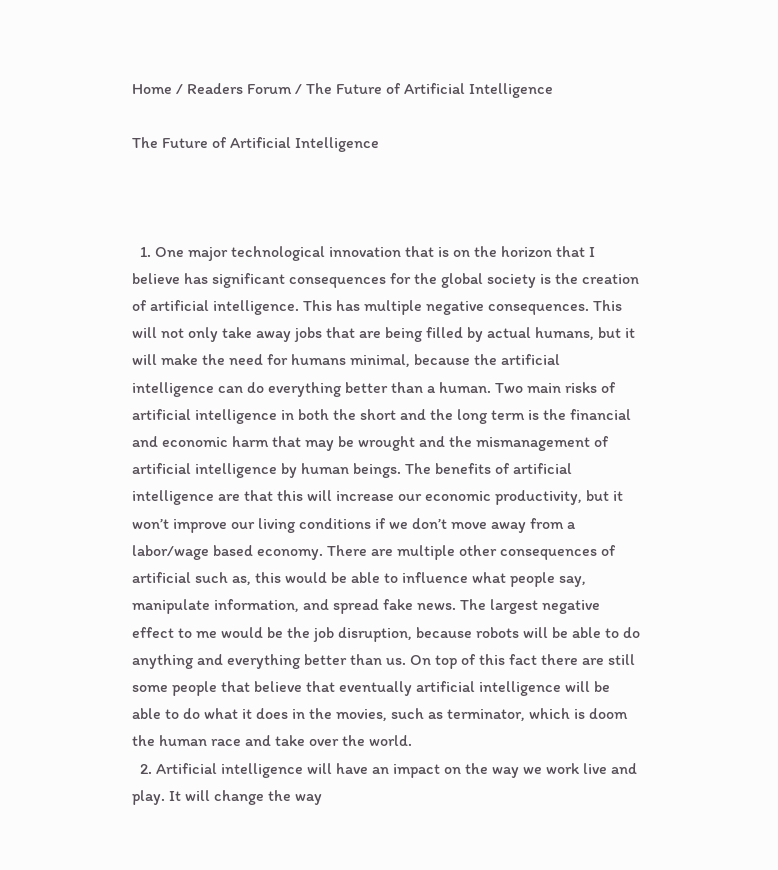Home / Readers Forum / The Future of Artificial Intelligence

The Future of Artificial Intelligence



  1. One major technological innovation that is on the horizon that I believe has significant consequences for the global society is the creation of artificial intelligence. This has multiple negative consequences. This will not only take away jobs that are being filled by actual humans, but it will make the need for humans minimal, because the artificial intelligence can do everything better than a human. Two main risks of artificial intelligence in both the short and the long term is the financial and economic harm that may be wrought and the mismanagement of artificial intelligence by human beings. The benefits of artificial intelligence are that this will increase our economic productivity, but it won’t improve our living conditions if we don’t move away from a labor/wage based economy. There are multiple other consequences of artificial such as, this would be able to influence what people say, manipulate information, and spread fake news. The largest negative effect to me would be the job disruption, because robots will be able to do anything and everything better than us. On top of this fact there are still some people that believe that eventually artificial intelligence will be able to do what it does in the movies, such as terminator, which is doom the human race and take over the world.
  2. Artificial intelligence will have an impact on the way we work live and play. It will change the way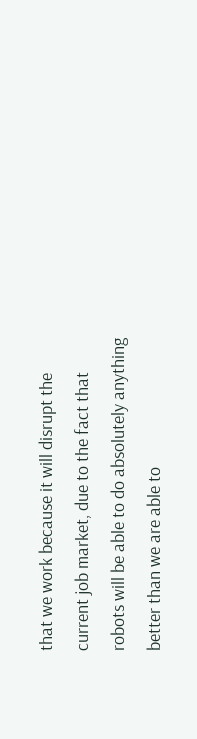that we work because it will disrupt the current job market, due to the fact that robots will be able to do absolutely anything better than we are able to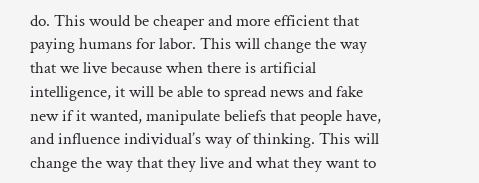do. This would be cheaper and more efficient that paying humans for labor. This will change the way that we live because when there is artificial intelligence, it will be able to spread news and fake new if it wanted, manipulate beliefs that people have, and influence individual’s way of thinking. This will change the way that they live and what they want to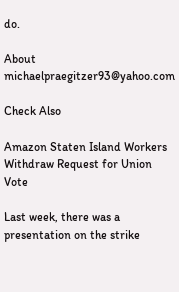do.

About michaelpraegitzer93@yahoo.com

Check Also

Amazon Staten Island Workers Withdraw Request for Union Vote

Last week, there was a presentation on the strike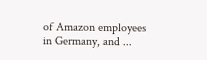of Amazon employees in Germany, and ...